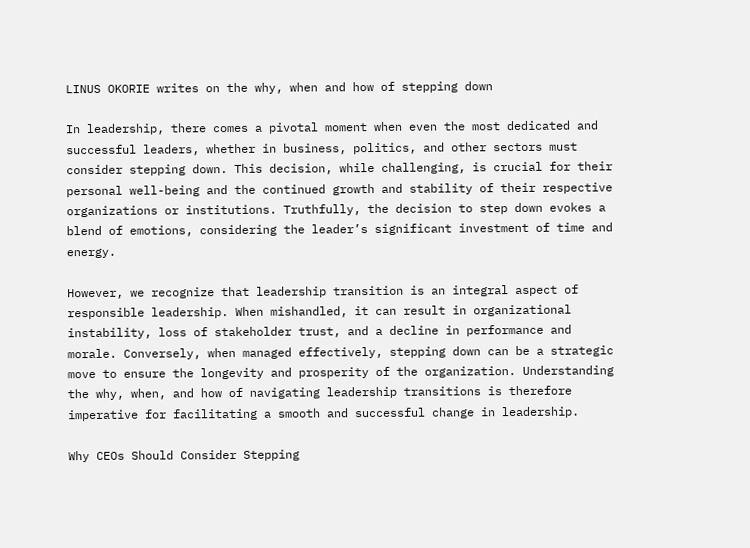LINUS OKORIE writes on the why, when and how of stepping down

In leadership, there comes a pivotal moment when even the most dedicated and successful leaders, whether in business, politics, and other sectors must consider stepping down. This decision, while challenging, is crucial for their personal well-being and the continued growth and stability of their respective organizations or institutions. Truthfully, the decision to step down evokes a blend of emotions, considering the leader’s significant investment of time and energy.

However, we recognize that leadership transition is an integral aspect of responsible leadership. When mishandled, it can result in organizational instability, loss of stakeholder trust, and a decline in performance and morale. Conversely, when managed effectively, stepping down can be a strategic move to ensure the longevity and prosperity of the organization. Understanding the why, when, and how of navigating leadership transitions is therefore imperative for facilitating a smooth and successful change in leadership.

Why CEOs Should Consider Stepping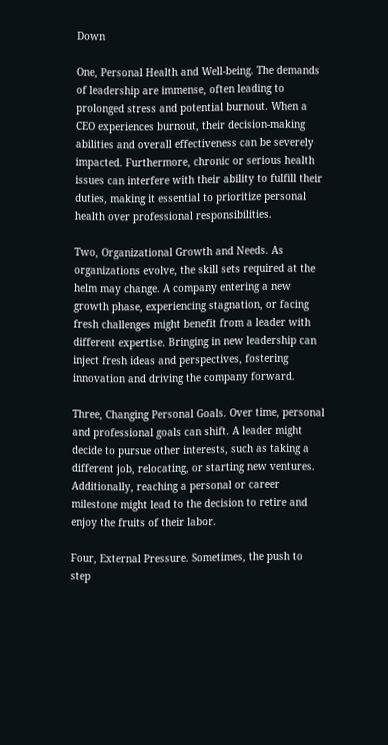Down

One, Personal Health and Well-being. The demands of leadership are immense, often leading to prolonged stress and potential burnout. When a CEO experiences burnout, their decision-making abilities and overall effectiveness can be severely impacted. Furthermore, chronic or serious health issues can interfere with their ability to fulfill their duties, making it essential to prioritize personal health over professional responsibilities.

Two, Organizational Growth and Needs. As organizations evolve, the skill sets required at the helm may change. A company entering a new growth phase, experiencing stagnation, or facing fresh challenges might benefit from a leader with different expertise. Bringing in new leadership can inject fresh ideas and perspectives, fostering innovation and driving the company forward.

Three, Changing Personal Goals. Over time, personal and professional goals can shift. A leader might decide to pursue other interests, such as taking a different job, relocating, or starting new ventures. Additionally, reaching a personal or career milestone might lead to the decision to retire and enjoy the fruits of their labor.

Four, External Pressure. Sometimes, the push to step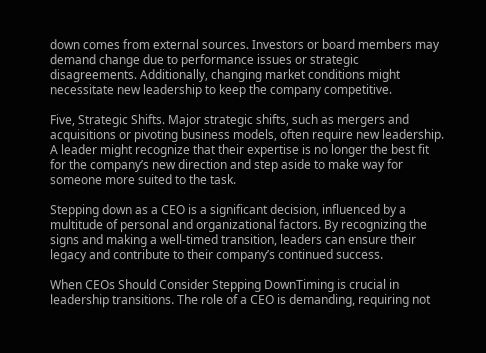down comes from external sources. Investors or board members may demand change due to performance issues or strategic disagreements. Additionally, changing market conditions might necessitate new leadership to keep the company competitive.

Five, Strategic Shifts. Major strategic shifts, such as mergers and acquisitions or pivoting business models, often require new leadership. A leader might recognize that their expertise is no longer the best fit for the company’s new direction and step aside to make way for someone more suited to the task.

Stepping down as a CEO is a significant decision, influenced by a multitude of personal and organizational factors. By recognizing the signs and making a well-timed transition, leaders can ensure their legacy and contribute to their company’s continued success.

When CEOs Should Consider Stepping DownTiming is crucial in leadership transitions. The role of a CEO is demanding, requiring not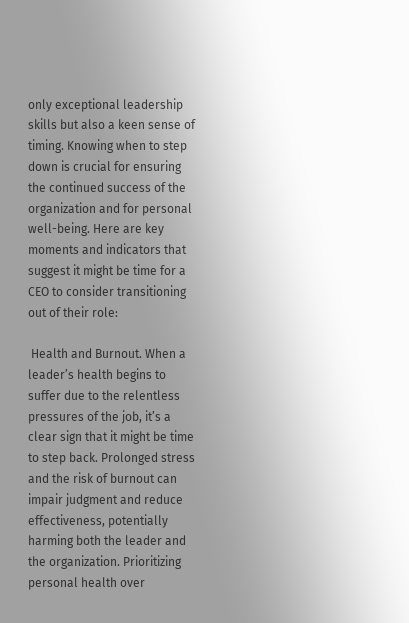only exceptional leadership skills but also a keen sense of timing. Knowing when to step down is crucial for ensuring the continued success of the organization and for personal well-being. Here are key moments and indicators that suggest it might be time for a CEO to consider transitioning out of their role:

 Health and Burnout. When a leader’s health begins to suffer due to the relentless pressures of the job, it’s a clear sign that it might be time to step back. Prolonged stress and the risk of burnout can impair judgment and reduce effectiveness, potentially harming both the leader and the organization. Prioritizing personal health over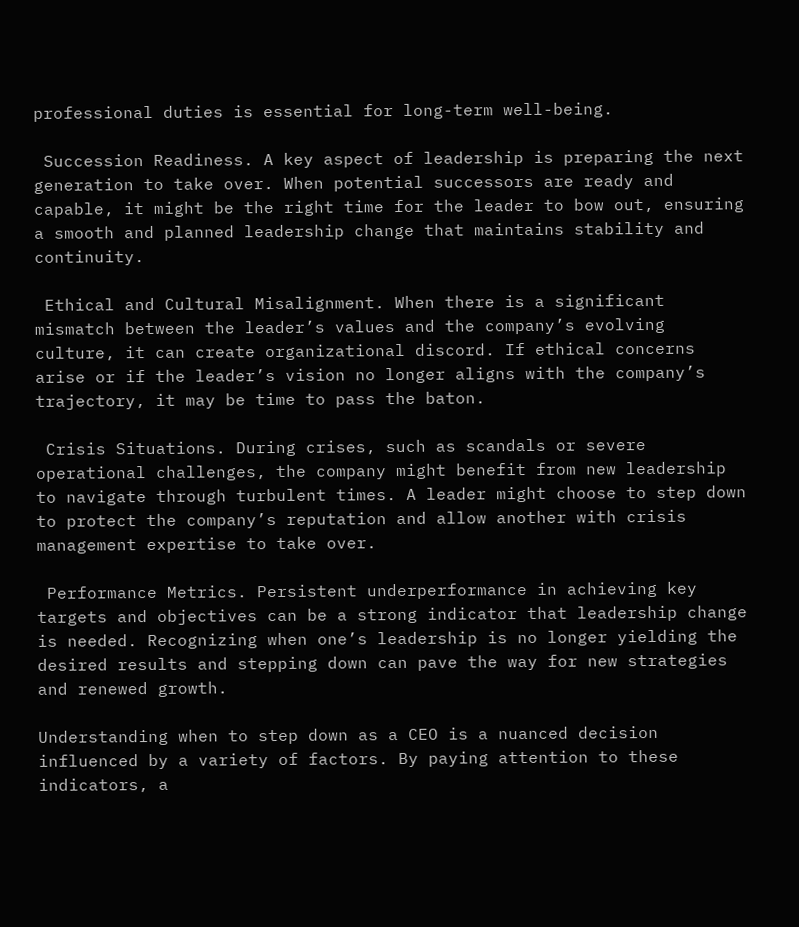professional duties is essential for long-term well-being.

 Succession Readiness. A key aspect of leadership is preparing the next generation to take over. When potential successors are ready and capable, it might be the right time for the leader to bow out, ensuring a smooth and planned leadership change that maintains stability and continuity.

 Ethical and Cultural Misalignment. When there is a significant mismatch between the leader’s values and the company’s evolving culture, it can create organizational discord. If ethical concerns arise or if the leader’s vision no longer aligns with the company’s trajectory, it may be time to pass the baton.

 Crisis Situations. During crises, such as scandals or severe operational challenges, the company might benefit from new leadership to navigate through turbulent times. A leader might choose to step down to protect the company’s reputation and allow another with crisis management expertise to take over.

 Performance Metrics. Persistent underperformance in achieving key targets and objectives can be a strong indicator that leadership change is needed. Recognizing when one’s leadership is no longer yielding the desired results and stepping down can pave the way for new strategies and renewed growth.

Understanding when to step down as a CEO is a nuanced decision influenced by a variety of factors. By paying attention to these indicators, a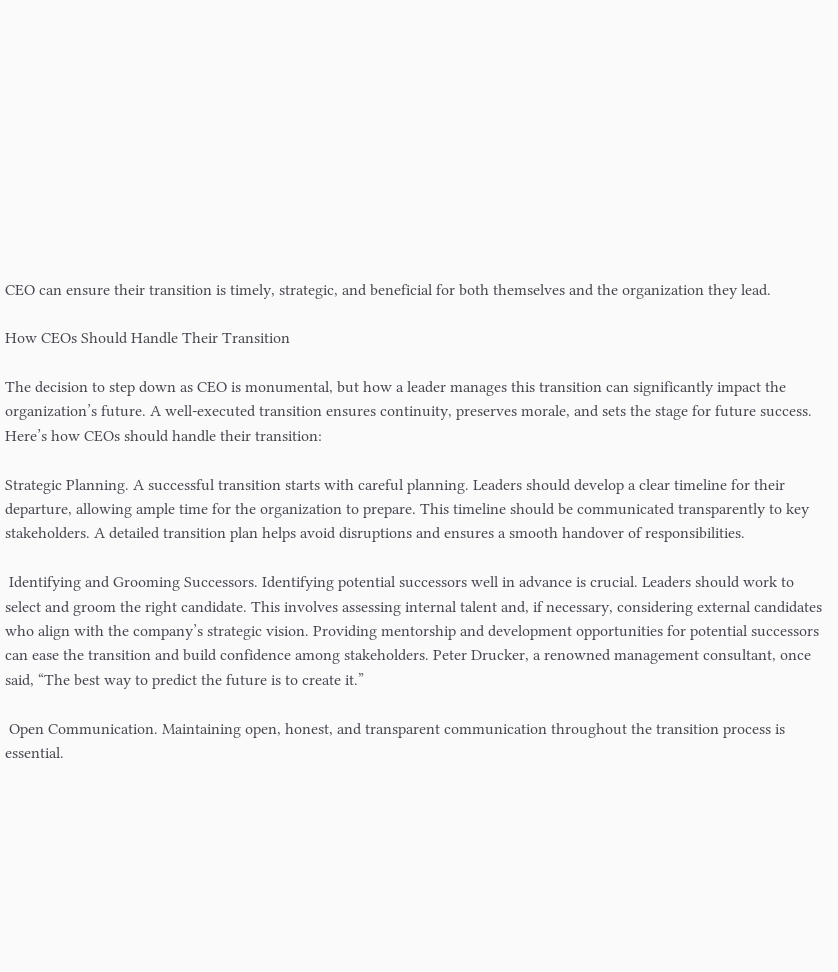CEO can ensure their transition is timely, strategic, and beneficial for both themselves and the organization they lead.

How CEOs Should Handle Their Transition

The decision to step down as CEO is monumental, but how a leader manages this transition can significantly impact the organization’s future. A well-executed transition ensures continuity, preserves morale, and sets the stage for future success. Here’s how CEOs should handle their transition:

Strategic Planning. A successful transition starts with careful planning. Leaders should develop a clear timeline for their departure, allowing ample time for the organization to prepare. This timeline should be communicated transparently to key stakeholders. A detailed transition plan helps avoid disruptions and ensures a smooth handover of responsibilities.

 Identifying and Grooming Successors. Identifying potential successors well in advance is crucial. Leaders should work to select and groom the right candidate. This involves assessing internal talent and, if necessary, considering external candidates who align with the company’s strategic vision. Providing mentorship and development opportunities for potential successors can ease the transition and build confidence among stakeholders. Peter Drucker, a renowned management consultant, once said, “The best way to predict the future is to create it.”

 Open Communication. Maintaining open, honest, and transparent communication throughout the transition process is essential.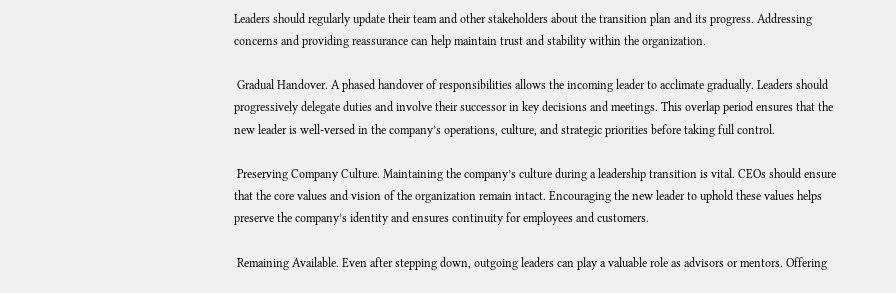Leaders should regularly update their team and other stakeholders about the transition plan and its progress. Addressing concerns and providing reassurance can help maintain trust and stability within the organization.

 Gradual Handover. A phased handover of responsibilities allows the incoming leader to acclimate gradually. Leaders should progressively delegate duties and involve their successor in key decisions and meetings. This overlap period ensures that the new leader is well-versed in the company’s operations, culture, and strategic priorities before taking full control.

 Preserving Company Culture. Maintaining the company’s culture during a leadership transition is vital. CEOs should ensure that the core values and vision of the organization remain intact. Encouraging the new leader to uphold these values helps preserve the company’s identity and ensures continuity for employees and customers.

 Remaining Available. Even after stepping down, outgoing leaders can play a valuable role as advisors or mentors. Offering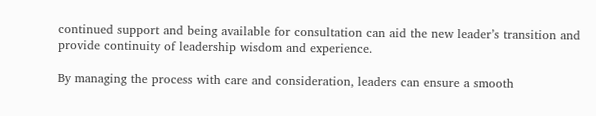continued support and being available for consultation can aid the new leader’s transition and provide continuity of leadership wisdom and experience.

By managing the process with care and consideration, leaders can ensure a smooth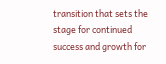transition that sets the stage for continued success and growth for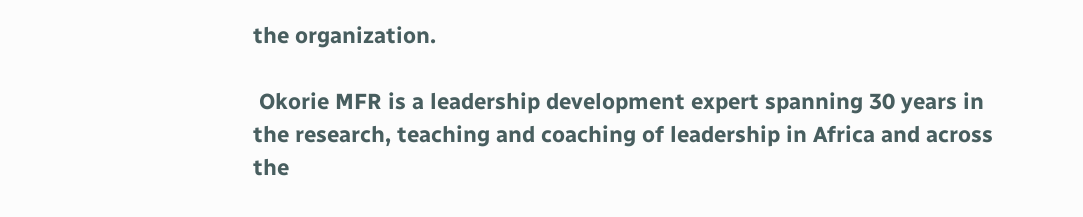the organization.

 Okorie MFR is a leadership development expert spanning 30 years in the research, teaching and coaching of leadership in Africa and across the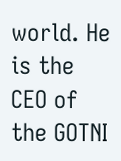world. He is the CEO of the GOTNI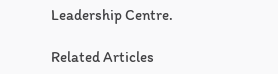Leadership Centre.

Related Articles